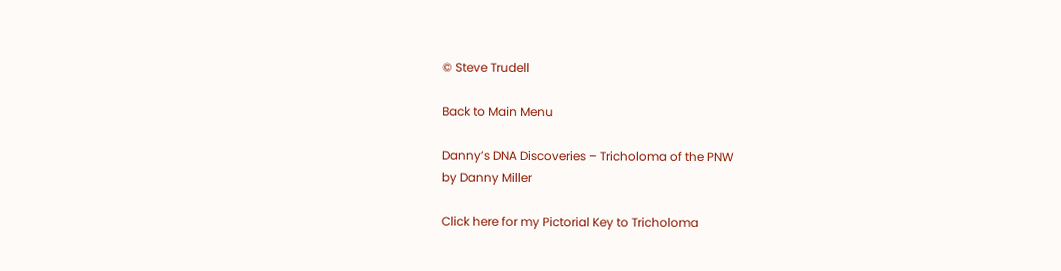© Steve Trudell

Back to Main Menu

Danny’s DNA Discoveries – Tricholoma of the PNW
by Danny Miller

Click here for my Pictorial Key to Tricholoma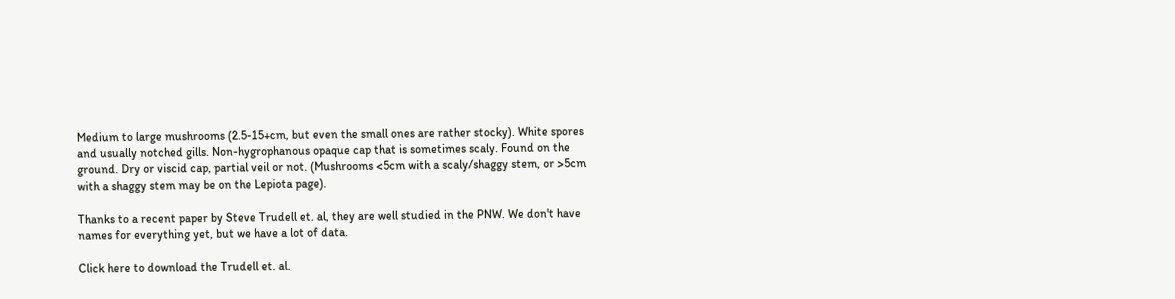Medium to large mushrooms (2.5-15+cm, but even the small ones are rather stocky). White spores and usually notched gills. Non-hygrophanous opaque cap that is sometimes scaly. Found on the ground. Dry or viscid cap, partial veil or not. (Mushrooms <5cm with a scaly/shaggy stem, or >5cm with a shaggy stem may be on the Lepiota page).

Thanks to a recent paper by Steve Trudell et. al, they are well studied in the PNW. We don't have names for everything yet, but we have a lot of data.

Click here to download the Trudell et. al.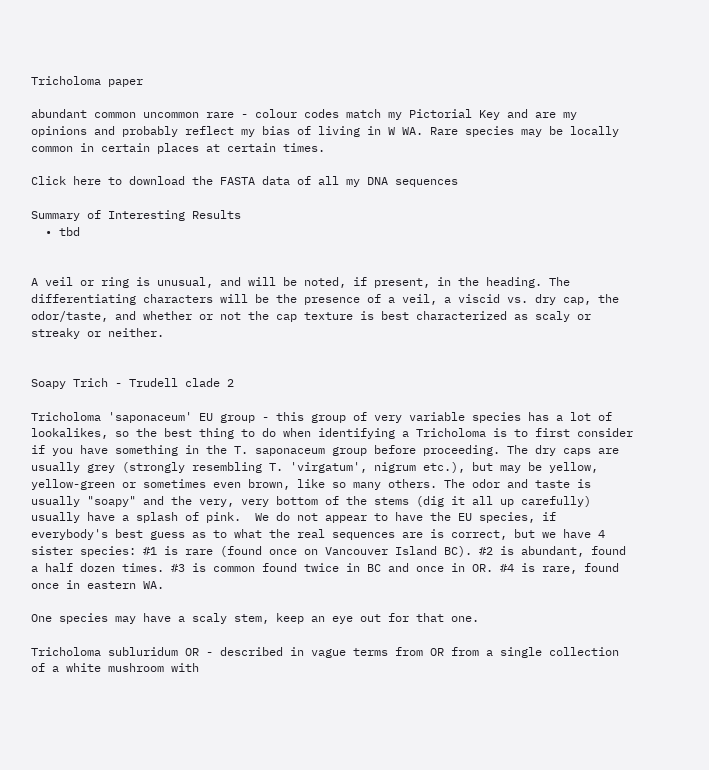Tricholoma paper

abundant common uncommon rare - colour codes match my Pictorial Key and are my opinions and probably reflect my bias of living in W WA. Rare species may be locally common in certain places at certain times.

Click here to download the FASTA data of all my DNA sequences

Summary of Interesting Results
  • tbd


A veil or ring is unusual, and will be noted, if present, in the heading. The differentiating characters will be the presence of a veil, a viscid vs. dry cap, the odor/taste, and whether or not the cap texture is best characterized as scaly or streaky or neither.


Soapy Trich - Trudell clade 2

Tricholoma 'saponaceum' EU group - this group of very variable species has a lot of lookalikes, so the best thing to do when identifying a Tricholoma is to first consider if you have something in the T. saponaceum group before proceeding. The dry caps are usually grey (strongly resembling T. 'virgatum', nigrum etc.), but may be yellow, yellow-green or sometimes even brown, like so many others. The odor and taste is usually "soapy" and the very, very bottom of the stems (dig it all up carefully) usually have a splash of pink.  We do not appear to have the EU species, if everybody's best guess as to what the real sequences are is correct, but we have 4 sister species: #1 is rare (found once on Vancouver Island BC). #2 is abundant, found a half dozen times. #3 is common found twice in BC and once in OR. #4 is rare, found once in eastern WA.

One species may have a scaly stem, keep an eye out for that one.

Tricholoma subluridum OR - described in vague terms from OR from a single collection of a white mushroom with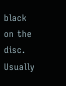black on the disc. Usually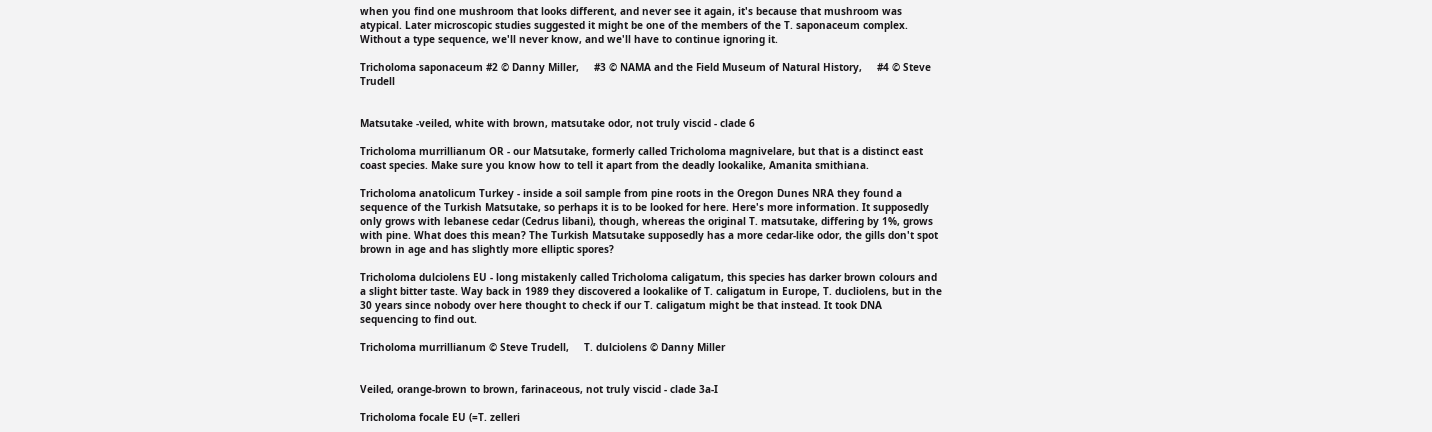when you find one mushroom that looks different, and never see it again, it's because that mushroom was atypical. Later microscopic studies suggested it might be one of the members of the T. saponaceum complex. Without a type sequence, we'll never know, and we'll have to continue ignoring it.

Tricholoma saponaceum #2 © Danny Miller,     #3 © NAMA and the Field Museum of Natural History,     #4 © Steve Trudell


Matsutake -veiled, white with brown, matsutake odor, not truly viscid - clade 6

Tricholoma murrillianum OR - our Matsutake, formerly called Tricholoma magnivelare, but that is a distinct east coast species. Make sure you know how to tell it apart from the deadly lookalike, Amanita smithiana.

Tricholoma anatolicum Turkey - inside a soil sample from pine roots in the Oregon Dunes NRA they found a sequence of the Turkish Matsutake, so perhaps it is to be looked for here. Here's more information. It supposedly only grows with lebanese cedar (Cedrus libani), though, whereas the original T. matsutake, differing by 1%, grows with pine. What does this mean? The Turkish Matsutake supposedly has a more cedar-like odor, the gills don't spot brown in age and has slightly more elliptic spores?

Tricholoma dulciolens EU - long mistakenly called Tricholoma caligatum, this species has darker brown colours and a slight bitter taste. Way back in 1989 they discovered a lookalike of T. caligatum in Europe, T. ducliolens, but in the 30 years since nobody over here thought to check if our T. caligatum might be that instead. It took DNA sequencing to find out.

Tricholoma murrillianum © Steve Trudell,     T. dulciolens © Danny Miller


Veiled, orange-brown to brown, farinaceous, not truly viscid - clade 3a-I

Tricholoma focale EU (=T. zelleri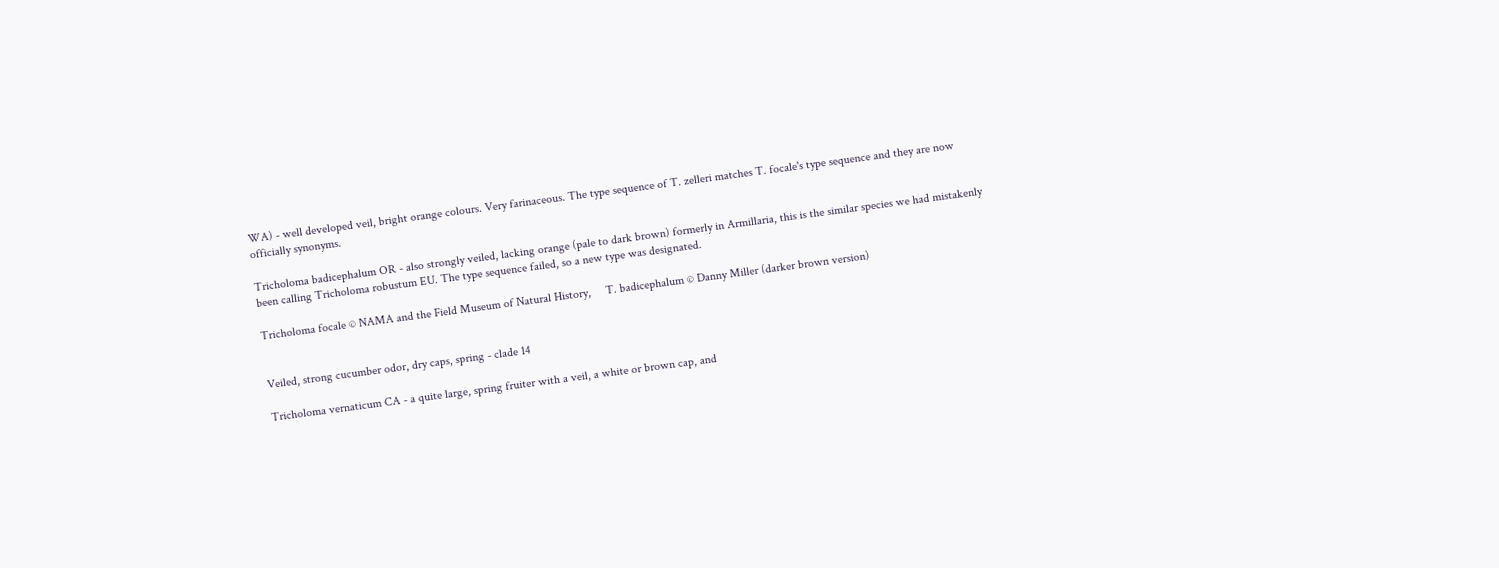WA) - well developed veil, bright orange colours. Very farinaceous. The type sequence of T. zelleri matches T. focale's type sequence and they are now officially synonyms.

Tricholoma badicephalum OR - also strongly veiled, lacking orange (pale to dark brown) formerly in Armillaria, this is the similar species we had mistakenly been calling Tricholoma robustum EU. The type sequence failed, so a new type was designated.

Tricholoma focale © NAMA and the Field Museum of Natural History,     T. badicephalum © Danny Miller (darker brown version)


Veiled, strong cucumber odor, dry caps, spring - clade 14

Tricholoma vernaticum CA - a quite large, spring fruiter with a veil, a white or brown cap, and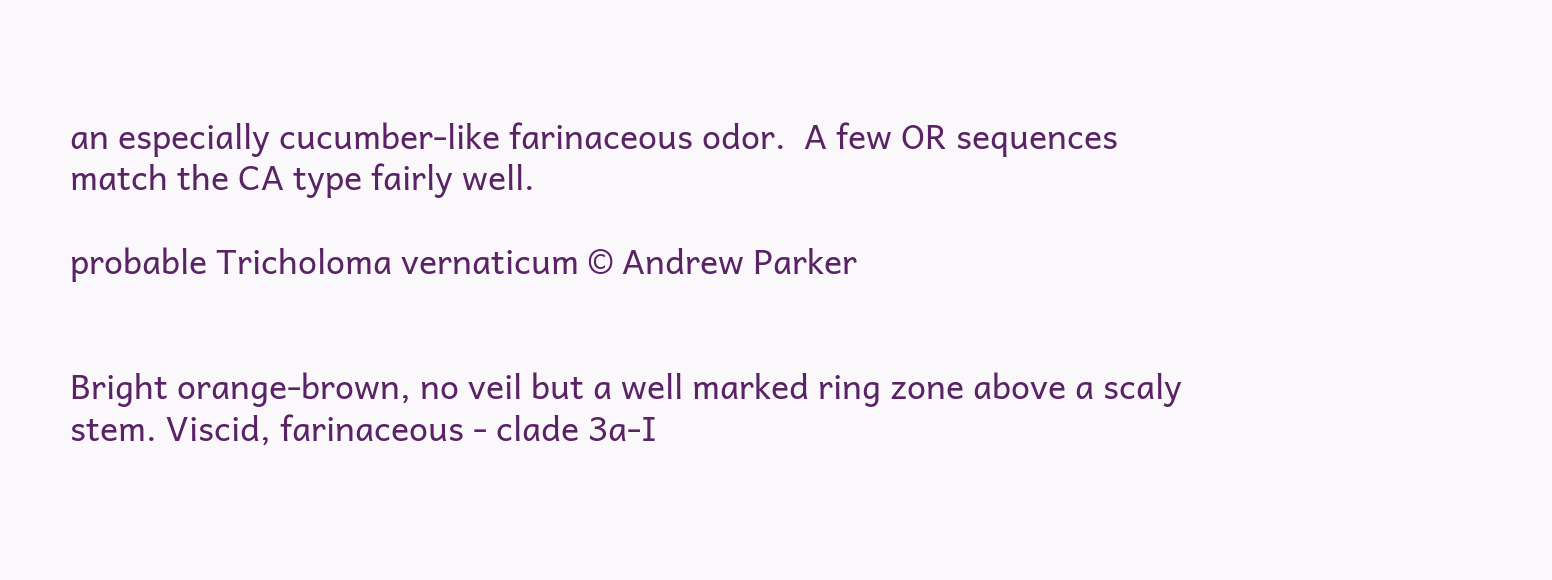an especially cucumber-like farinaceous odor.  A few OR sequences match the CA type fairly well.

probable Tricholoma vernaticum © Andrew Parker


Bright orange-brown, no veil but a well marked ring zone above a scaly stem. Viscid, farinaceous - clade 3a-I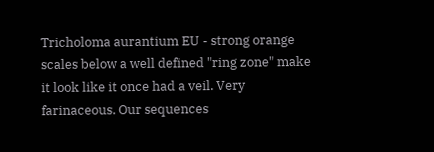Tricholoma aurantium EU - strong orange scales below a well defined "ring zone" make it look like it once had a veil. Very farinaceous. Our sequences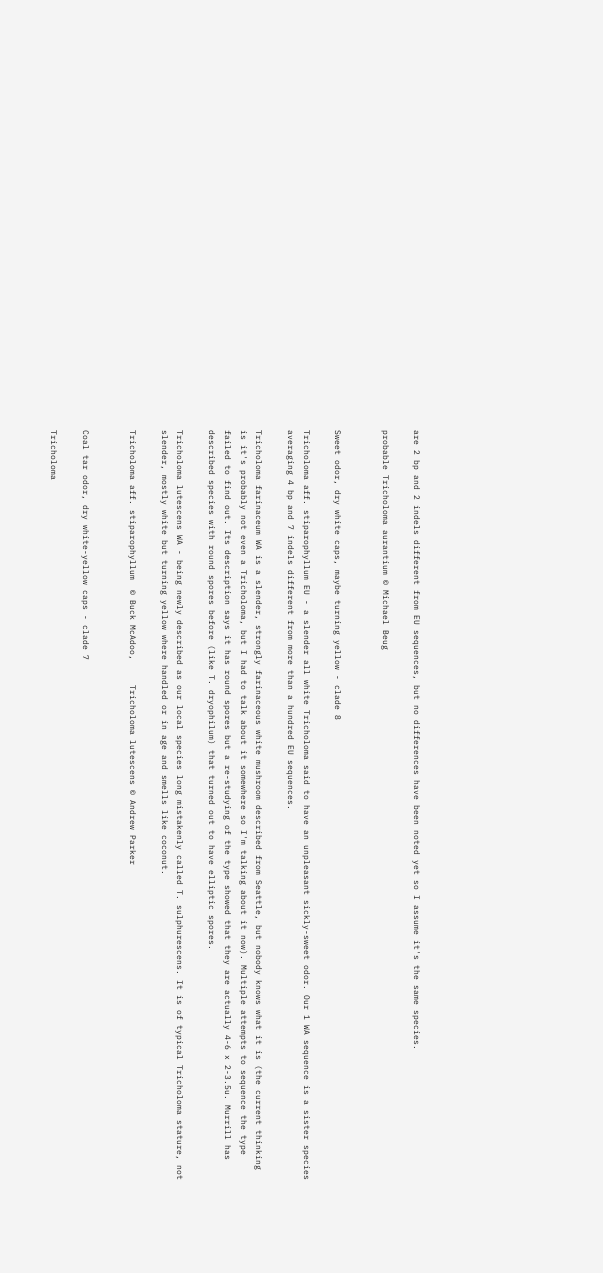are 2 bp and 2 indels different from EU sequences, but no differences have been noted yet so I assume it's the same species.

probable Tricholoma aurantium © Michael Beug


Sweet odor, dry white caps, maybe turning yellow - clade 8

Tricholoma aff. stiparophyllum EU - a slender all white Tricholoma said to have an unpleasant sickly-sweet odor. Our 1 WA sequence is a sister species averaging 4 bp and 7 indels different from more than a hundred EU sequences.

Tricholoma farinaceum WA is a slender, strongly farinaceous white mushroom described from Seattle, but nobody knows what it is (the current thinking is it's probably not even a Tricholoma, but I had to talk about it somewhere so I'm talking about it now). Multiple attempts to sequence the type failed to find out. Its description says it has round spores but a re-studying of the type showed that they are actually 4-6 x 2-3.5u. Murrill has described species with round spores before (like T. dryophilum) that turned out to have elliptic spores.

Tricholoma lutescens WA - being newly described as our local species long mistakenly called T. sulphurescens. It is of typical Tricholoma stature, not slender, mostly white but turning yellow where handled or in age and smells like coconut.

Tricholoma aff. stiparophyllum  © Buck McAdoo,     Tricholoma lutescens © Andrew Parker


Coal tar odor, dry white-yellow caps - clade 7

Tricholoma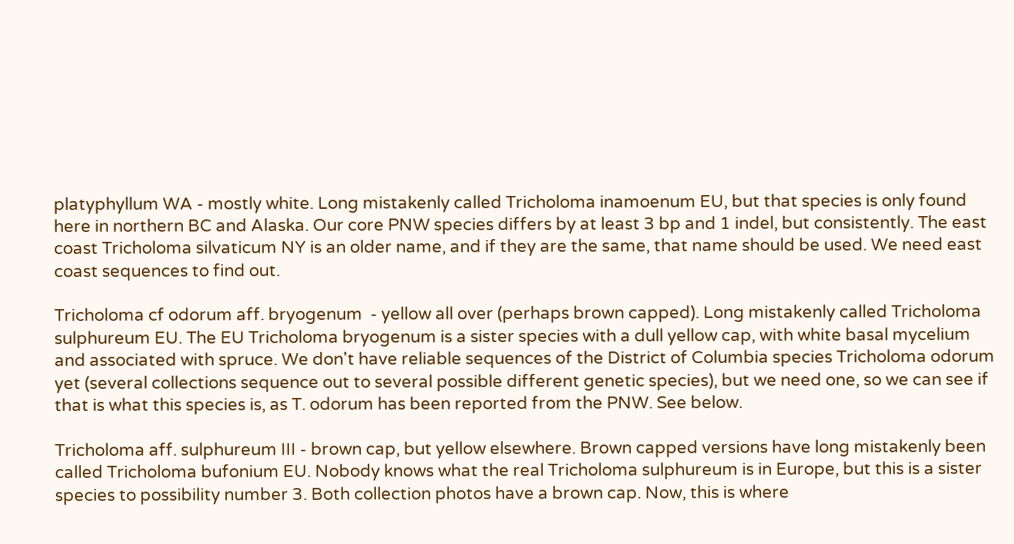platyphyllum WA - mostly white. Long mistakenly called Tricholoma inamoenum EU, but that species is only found here in northern BC and Alaska. Our core PNW species differs by at least 3 bp and 1 indel, but consistently. The east coast Tricholoma silvaticum NY is an older name, and if they are the same, that name should be used. We need east coast sequences to find out.

Tricholoma cf odorum aff. bryogenum  - yellow all over (perhaps brown capped). Long mistakenly called Tricholoma sulphureum EU. The EU Tricholoma bryogenum is a sister species with a dull yellow cap, with white basal mycelium and associated with spruce. We don't have reliable sequences of the District of Columbia species Tricholoma odorum yet (several collections sequence out to several possible different genetic species), but we need one, so we can see if that is what this species is, as T. odorum has been reported from the PNW. See below.

Tricholoma aff. sulphureum III - brown cap, but yellow elsewhere. Brown capped versions have long mistakenly been called Tricholoma bufonium EU. Nobody knows what the real Tricholoma sulphureum is in Europe, but this is a sister species to possibility number 3. Both collection photos have a brown cap. Now, this is where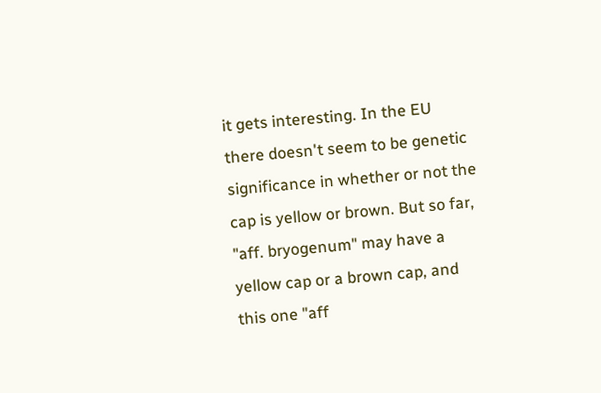it gets interesting. In the EU there doesn't seem to be genetic significance in whether or not the cap is yellow or brown. But so far, "aff. bryogenum" may have a yellow cap or a brown cap, and this one "aff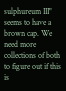sulphureum III" seems to have a brown cap. We need more collections of both to figure out if this is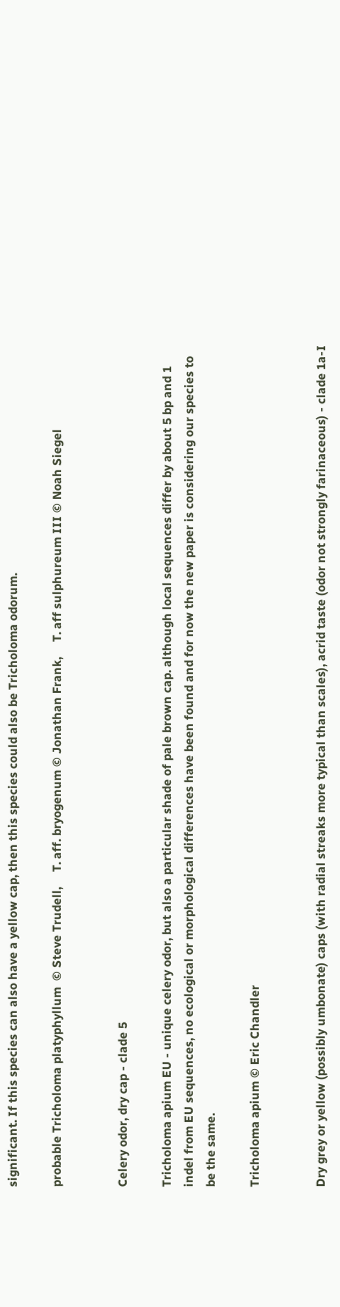significant. If this species can also have a yellow cap, then this species could also be Tricholoma odorum.

probable Tricholoma platyphyllum  © Steve Trudell,     T. aff. bryogenum © Jonathan Frank,     T. aff sulphureum III © Noah Siegel


Celery odor, dry cap - clade 5

Tricholoma apium EU - unique celery odor, but also a particular shade of pale brown cap. although local sequences differ by about 5 bp and 1 indel from EU sequences, no ecological or morphological differences have been found and for now the new paper is considering our species to be the same.

Tricholoma apium © Eric Chandler


Dry grey or yellow (possibly umbonate) caps (with radial streaks more typical than scales), acrid taste (odor not strongly farinaceous) - clade 1a-I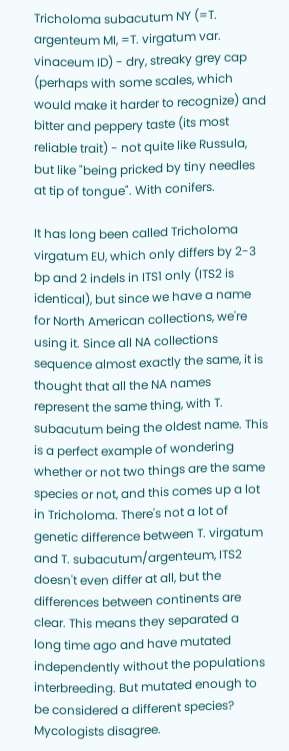Tricholoma subacutum NY (=T. argenteum MI, =T. virgatum var. vinaceum ID) - dry, streaky grey cap (perhaps with some scales, which would make it harder to recognize) and bitter and peppery taste (its most reliable trait) - not quite like Russula, but like "being pricked by tiny needles at tip of tongue". With conifers.

It has long been called Tricholoma virgatum EU, which only differs by 2-3 bp and 2 indels in ITS1 only (ITS2 is identical), but since we have a name for North American collections, we're using it. Since all NA collections sequence almost exactly the same, it is thought that all the NA names represent the same thing, with T. subacutum being the oldest name. This is a perfect example of wondering whether or not two things are the same species or not, and this comes up a lot in Tricholoma. There's not a lot of genetic difference between T. virgatum and T. subacutum/argenteum, ITS2 doesn't even differ at all, but the differences between continents are clear. This means they separated a long time ago and have mutated independently without the populations interbreeding. But mutated enough to be considered a different species? Mycologists disagree.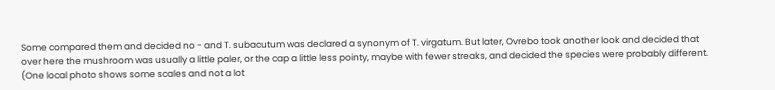Some compared them and decided no - and T. subacutum was declared a synonym of T. virgatum. But later, Ovrebo took another look and decided that over here the mushroom was usually a little paler, or the cap a little less pointy, maybe with fewer streaks, and decided the species were probably different. (One local photo shows some scales and not a lot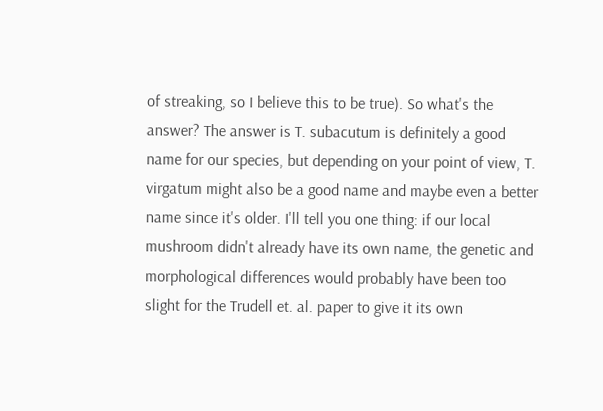of streaking, so I believe this to be true). So what's the answer? The answer is T. subacutum is definitely a good name for our species, but depending on your point of view, T. virgatum might also be a good name and maybe even a better name since it's older. I'll tell you one thing: if our local mushroom didn't already have its own name, the genetic and morphological differences would probably have been too slight for the Trudell et. al. paper to give it its own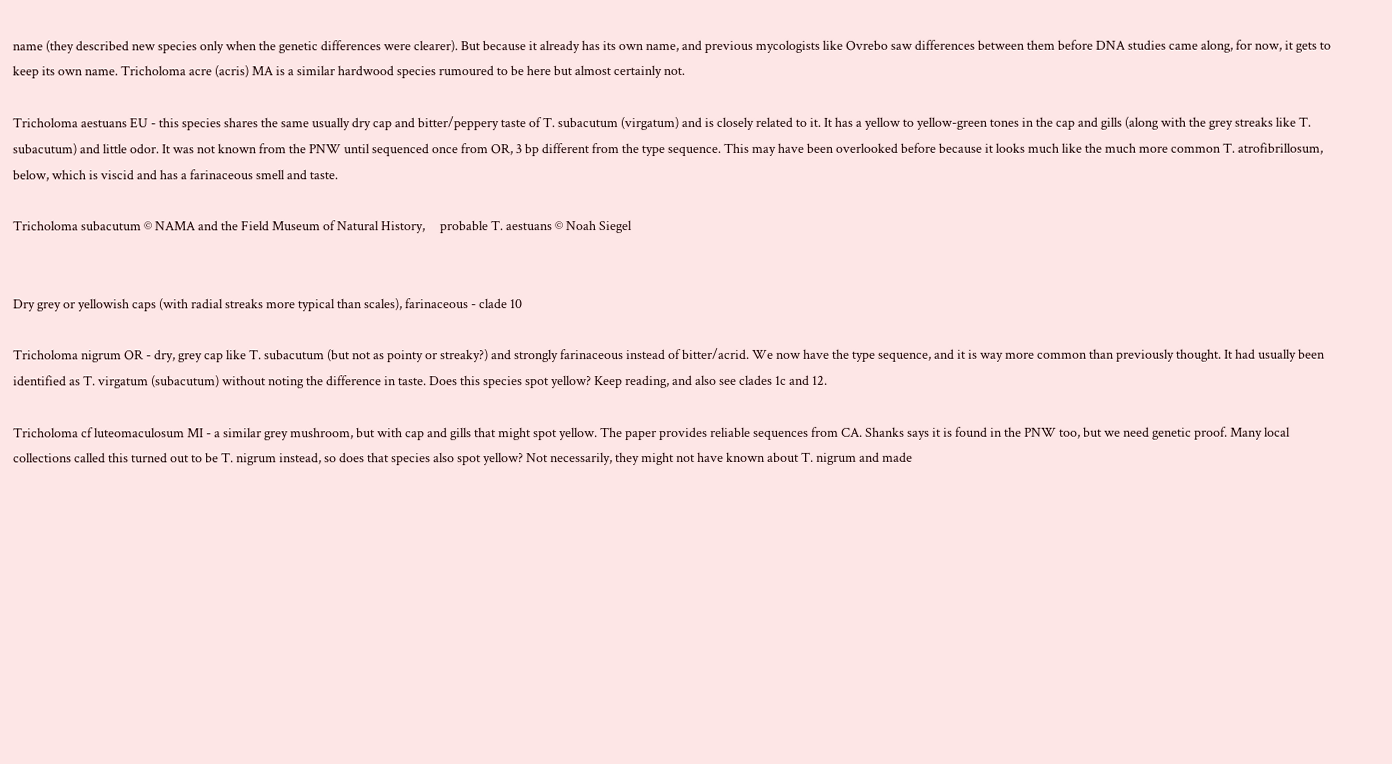name (they described new species only when the genetic differences were clearer). But because it already has its own name, and previous mycologists like Ovrebo saw differences between them before DNA studies came along, for now, it gets to keep its own name. Tricholoma acre (acris) MA is a similar hardwood species rumoured to be here but almost certainly not.

Tricholoma aestuans EU - this species shares the same usually dry cap and bitter/peppery taste of T. subacutum (virgatum) and is closely related to it. It has a yellow to yellow-green tones in the cap and gills (along with the grey streaks like T. subacutum) and little odor. It was not known from the PNW until sequenced once from OR, 3 bp different from the type sequence. This may have been overlooked before because it looks much like the much more common T. atrofibrillosum, below, which is viscid and has a farinaceous smell and taste.

Tricholoma subacutum © NAMA and the Field Museum of Natural History,     probable T. aestuans © Noah Siegel


Dry grey or yellowish caps (with radial streaks more typical than scales), farinaceous - clade 10

Tricholoma nigrum OR - dry, grey cap like T. subacutum (but not as pointy or streaky?) and strongly farinaceous instead of bitter/acrid. We now have the type sequence, and it is way more common than previously thought. It had usually been identified as T. virgatum (subacutum) without noting the difference in taste. Does this species spot yellow? Keep reading, and also see clades 1c and 12.

Tricholoma cf luteomaculosum MI - a similar grey mushroom, but with cap and gills that might spot yellow. The paper provides reliable sequences from CA. Shanks says it is found in the PNW too, but we need genetic proof. Many local collections called this turned out to be T. nigrum instead, so does that species also spot yellow? Not necessarily, they might not have known about T. nigrum and made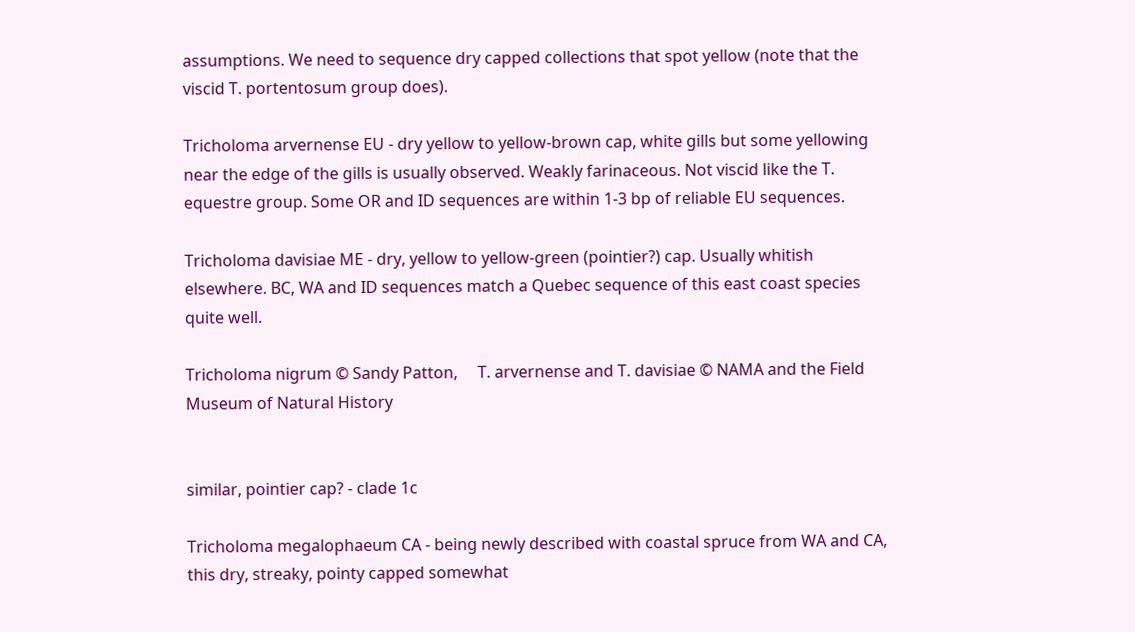assumptions. We need to sequence dry capped collections that spot yellow (note that the viscid T. portentosum group does).

Tricholoma arvernense EU - dry yellow to yellow-brown cap, white gills but some yellowing near the edge of the gills is usually observed. Weakly farinaceous. Not viscid like the T. equestre group. Some OR and ID sequences are within 1-3 bp of reliable EU sequences.

Tricholoma davisiae ME - dry, yellow to yellow-green (pointier?) cap. Usually whitish elsewhere. BC, WA and ID sequences match a Quebec sequence of this east coast species quite well.

Tricholoma nigrum © Sandy Patton,     T. arvernense and T. davisiae © NAMA and the Field Museum of Natural History


similar, pointier cap? - clade 1c

Tricholoma megalophaeum CA - being newly described with coastal spruce from WA and CA, this dry, streaky, pointy capped somewhat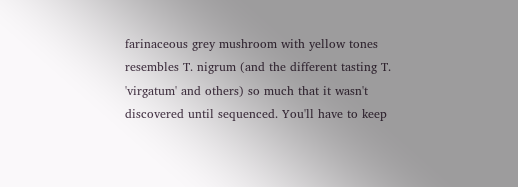farinaceous grey mushroom with yellow tones resembles T. nigrum (and the different tasting T. 'virgatum' and others) so much that it wasn't discovered until sequenced. You'll have to keep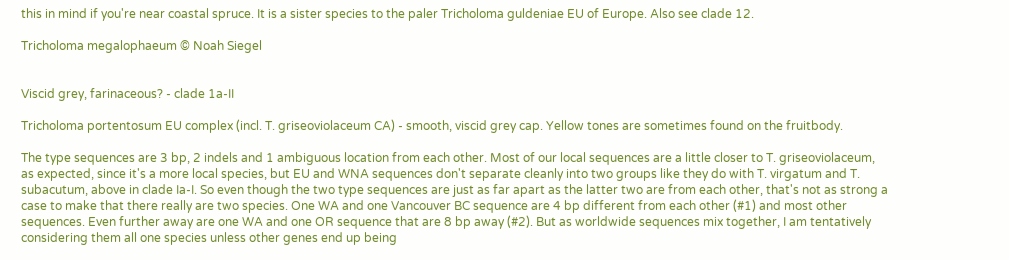this in mind if you're near coastal spruce. It is a sister species to the paler Tricholoma guldeniae EU of Europe. Also see clade 12.

Tricholoma megalophaeum © Noah Siegel


Viscid grey, farinaceous? - clade 1a-II

Tricholoma portentosum EU complex (incl. T. griseoviolaceum CA) - smooth, viscid grey cap. Yellow tones are sometimes found on the fruitbody.

The type sequences are 3 bp, 2 indels and 1 ambiguous location from each other. Most of our local sequences are a little closer to T. griseoviolaceum, as expected, since it's a more local species, but EU and WNA sequences don't separate cleanly into two groups like they do with T. virgatum and T. subacutum, above in clade Ia-I. So even though the two type sequences are just as far apart as the latter two are from each other, that's not as strong a case to make that there really are two species. One WA and one Vancouver BC sequence are 4 bp different from each other (#1) and most other sequences. Even further away are one WA and one OR sequence that are 8 bp away (#2). But as worldwide sequences mix together, I am tentatively considering them all one species unless other genes end up being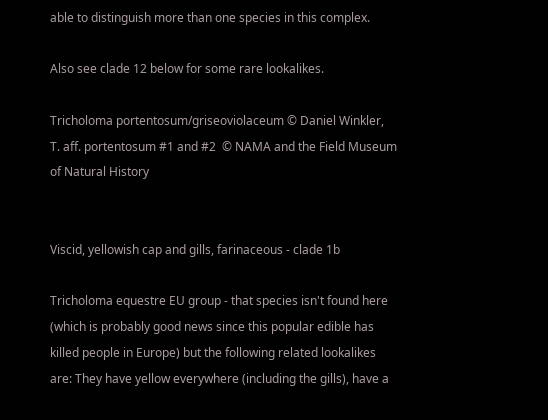able to distinguish more than one species in this complex.

Also see clade 12 below for some rare lookalikes.

Tricholoma portentosum/griseoviolaceum © Daniel Winkler,     T. aff. portentosum #1 and #2  © NAMA and the Field Museum of Natural History


Viscid, yellowish cap and gills, farinaceous - clade 1b

Tricholoma equestre EU group - that species isn't found here (which is probably good news since this popular edible has killed people in Europe) but the following related lookalikes are: They have yellow everywhere (including the gills), have a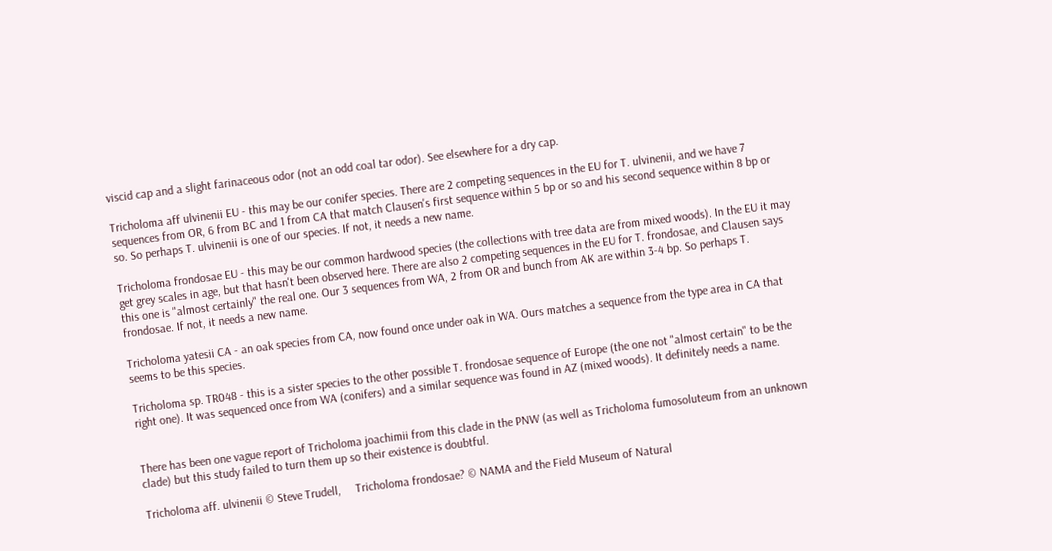viscid cap and a slight farinaceous odor (not an odd coal tar odor). See elsewhere for a dry cap.

Tricholoma aff ulvinenii EU - this may be our conifer species. There are 2 competing sequences in the EU for T. ulvinenii, and we have 7 sequences from OR, 6 from BC and 1 from CA that match Clausen's first sequence within 5 bp or so and his second sequence within 8 bp or so. So perhaps T. ulvinenii is one of our species. If not, it needs a new name.

Tricholoma frondosae EU - this may be our common hardwood species (the collections with tree data are from mixed woods). In the EU it may get grey scales in age, but that hasn't been observed here. There are also 2 competing sequences in the EU for T. frondosae, and Clausen says this one is "almost certainly" the real one. Our 3 sequences from WA, 2 from OR and bunch from AK are within 3-4 bp. So perhaps T. frondosae. If not, it needs a new name.

Tricholoma yatesii CA - an oak species from CA, now found once under oak in WA. Ours matches a sequence from the type area in CA that seems to be this species.

Tricholoma sp. TR048 - this is a sister species to the other possible T. frondosae sequence of Europe (the one not "almost certain" to be the right one). It was sequenced once from WA (conifers) and a similar sequence was found in AZ (mixed woods). It definitely needs a name.


There has been one vague report of Tricholoma joachimii from this clade in the PNW (as well as Tricholoma fumosoluteum from an unknown clade) but this study failed to turn them up so their existence is doubtful.

Tricholoma aff. ulvinenii © Steve Trudell,     Tricholoma frondosae? © NAMA and the Field Museum of Natural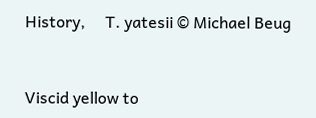History,     T. yatesii © Michael Beug


Viscid yellow to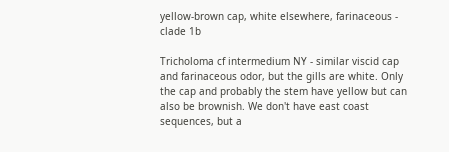yellow-brown cap, white elsewhere, farinaceous - clade 1b

Tricholoma cf intermedium NY - similar viscid cap and farinaceous odor, but the gills are white. Only the cap and probably the stem have yellow but can also be brownish. We don't have east coast sequences, but a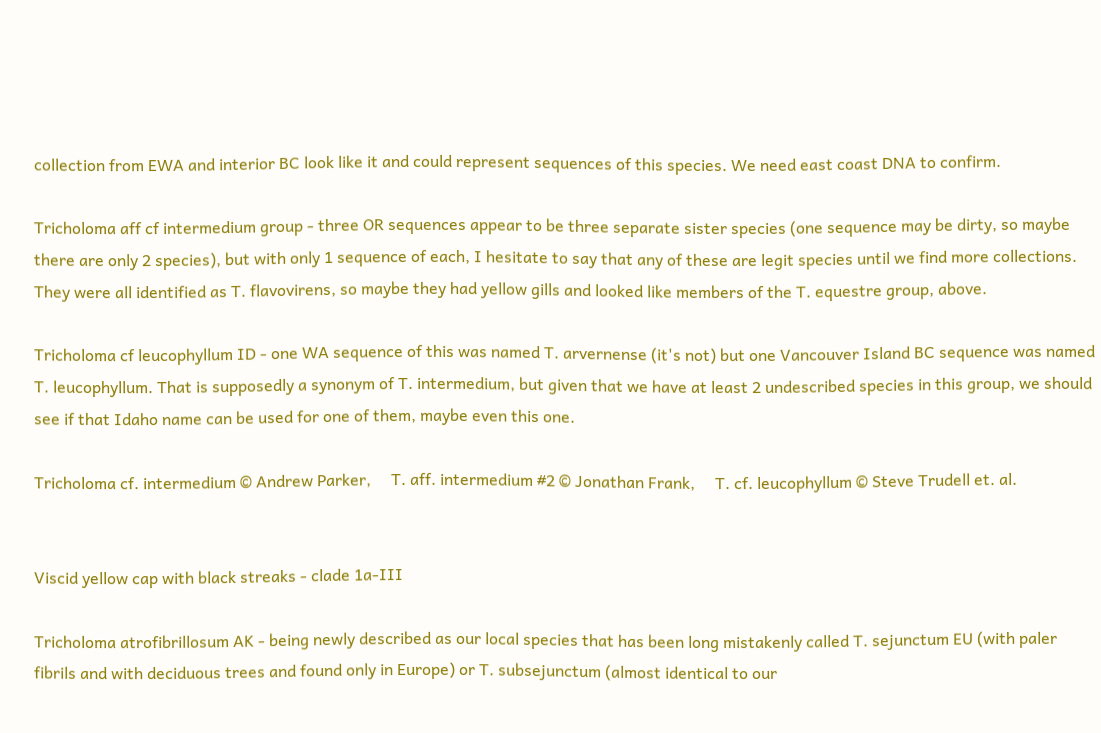collection from EWA and interior BC look like it and could represent sequences of this species. We need east coast DNA to confirm.

Tricholoma aff cf intermedium group - three OR sequences appear to be three separate sister species (one sequence may be dirty, so maybe there are only 2 species), but with only 1 sequence of each, I hesitate to say that any of these are legit species until we find more collections. They were all identified as T. flavovirens, so maybe they had yellow gills and looked like members of the T. equestre group, above.

Tricholoma cf leucophyllum ID - one WA sequence of this was named T. arvernense (it's not) but one Vancouver Island BC sequence was named T. leucophyllum. That is supposedly a synonym of T. intermedium, but given that we have at least 2 undescribed species in this group, we should see if that Idaho name can be used for one of them, maybe even this one.

Tricholoma cf. intermedium © Andrew Parker,     T. aff. intermedium #2 © Jonathan Frank,     T. cf. leucophyllum © Steve Trudell et. al.


Viscid yellow cap with black streaks - clade 1a-III

Tricholoma atrofibrillosum AK - being newly described as our local species that has been long mistakenly called T. sejunctum EU (with paler fibrils and with deciduous trees and found only in Europe) or T. subsejunctum (almost identical to our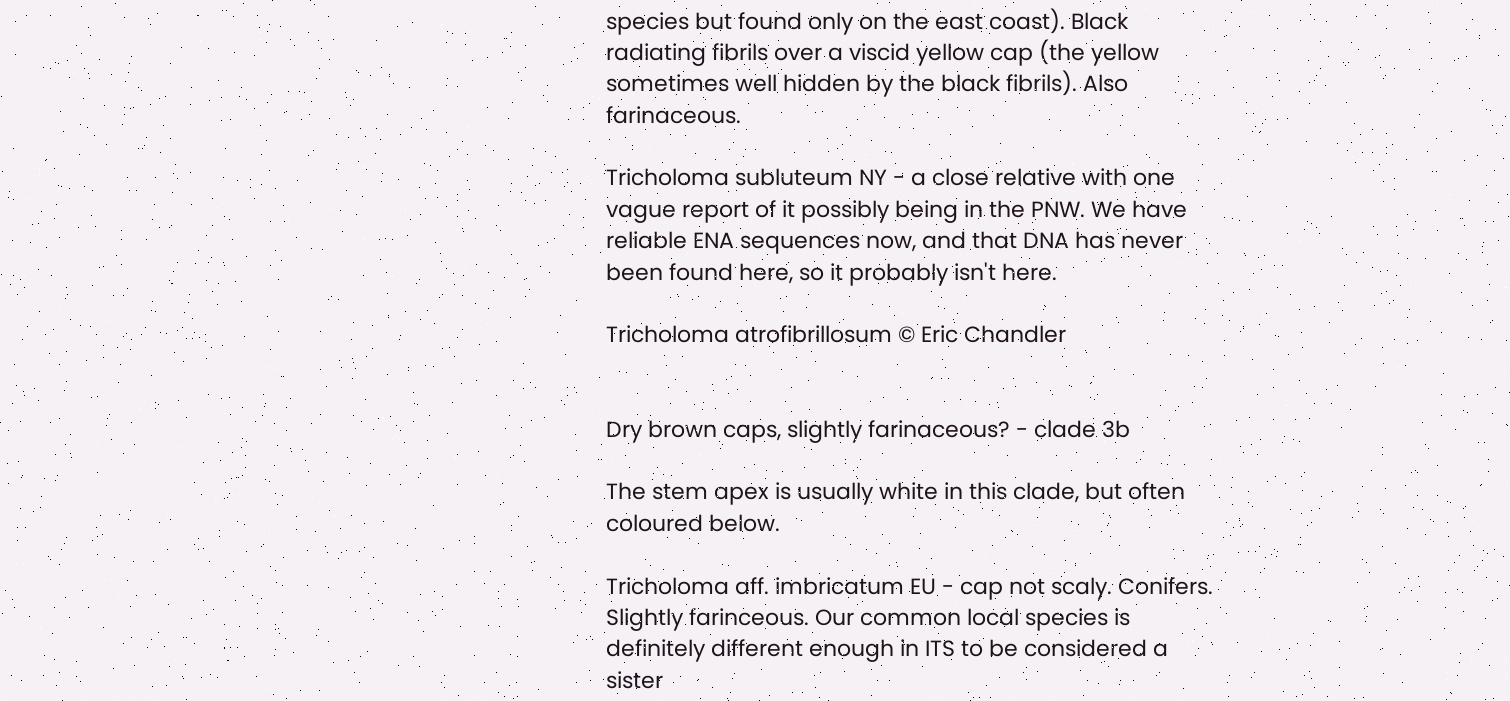species but found only on the east coast). Black radiating fibrils over a viscid yellow cap (the yellow sometimes well hidden by the black fibrils). Also farinaceous.

Tricholoma subluteum NY - a close relative with one vague report of it possibly being in the PNW. We have reliable ENA sequences now, and that DNA has never been found here, so it probably isn't here.

Tricholoma atrofibrillosum © Eric Chandler


Dry brown caps, slightly farinaceous? - clade 3b

The stem apex is usually white in this clade, but often coloured below.

Tricholoma aff. imbricatum EU - cap not scaly. Conifers. Slightly farinceous. Our common local species is definitely different enough in ITS to be considered a sister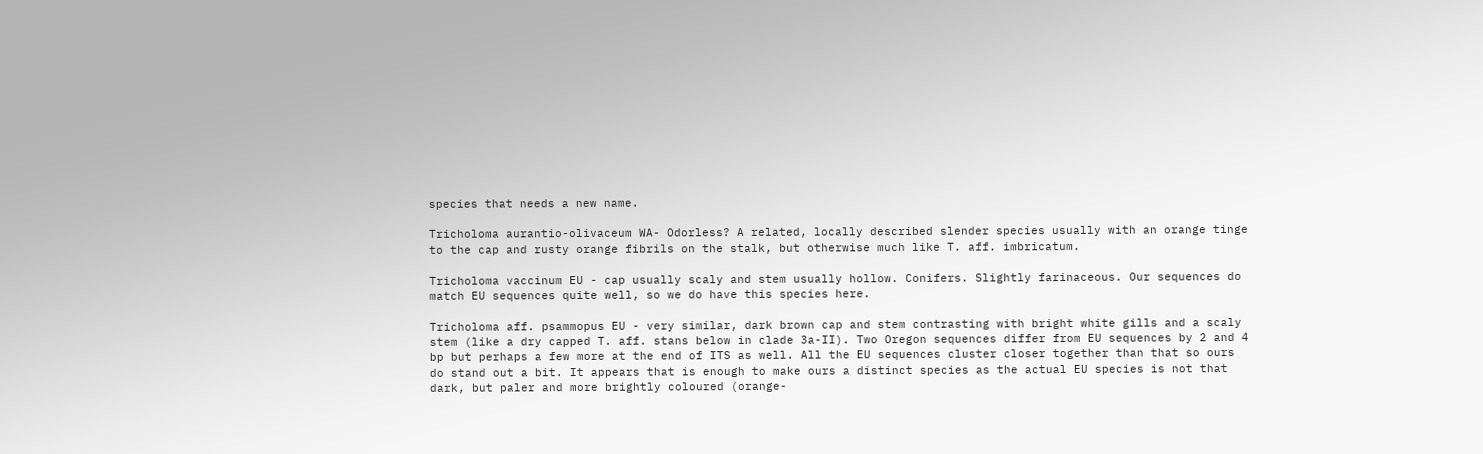species that needs a new name.

Tricholoma aurantio-olivaceum WA- Odorless? A related, locally described slender species usually with an orange tinge to the cap and rusty orange fibrils on the stalk, but otherwise much like T. aff. imbricatum.

Tricholoma vaccinum EU - cap usually scaly and stem usually hollow. Conifers. Slightly farinaceous. Our sequences do match EU sequences quite well, so we do have this species here.

Tricholoma aff. psammopus EU - very similar, dark brown cap and stem contrasting with bright white gills and a scaly stem (like a dry capped T. aff. stans below in clade 3a-II). Two Oregon sequences differ from EU sequences by 2 and 4 bp but perhaps a few more at the end of ITS as well. All the EU sequences cluster closer together than that so ours do stand out a bit. It appears that is enough to make ours a distinct species as the actual EU species is not that dark, but paler and more brightly coloured (orange-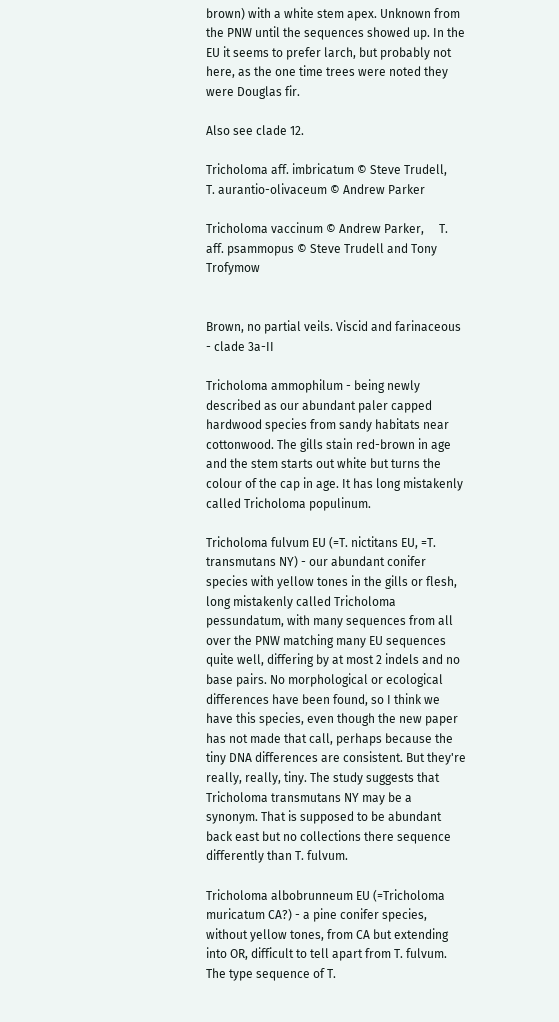brown) with a white stem apex. Unknown from the PNW until the sequences showed up. In the EU it seems to prefer larch, but probably not here, as the one time trees were noted they were Douglas fir.

Also see clade 12.

Tricholoma aff. imbricatum © Steve Trudell,     T. aurantio-olivaceum © Andrew Parker

Tricholoma vaccinum © Andrew Parker,     T. aff. psammopus © Steve Trudell and Tony Trofymow


Brown, no partial veils. Viscid and farinaceous - clade 3a-II

Tricholoma ammophilum - being newly described as our abundant paler capped hardwood species from sandy habitats near cottonwood. The gills stain red-brown in age and the stem starts out white but turns the colour of the cap in age. It has long mistakenly called Tricholoma populinum.

Tricholoma fulvum EU (=T. nictitans EU, =T. transmutans NY) - our abundant conifer species with yellow tones in the gills or flesh, long mistakenly called Tricholoma pessundatum, with many sequences from all over the PNW matching many EU sequences quite well, differing by at most 2 indels and no base pairs. No morphological or ecological differences have been found, so I think we have this species, even though the new paper has not made that call, perhaps because the tiny DNA differences are consistent. But they're really, really, tiny. The study suggests that Tricholoma transmutans NY may be a synonym. That is supposed to be abundant back east but no collections there sequence differently than T. fulvum.

Tricholoma albobrunneum EU (=Tricholoma muricatum CA?) - a pine conifer species, without yellow tones, from CA but extending into OR, difficult to tell apart from T. fulvum. The type sequence of T.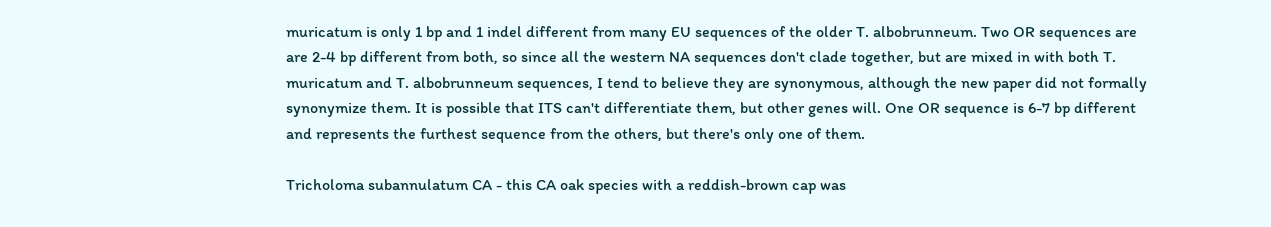muricatum is only 1 bp and 1 indel different from many EU sequences of the older T. albobrunneum. Two OR sequences are are 2-4 bp different from both, so since all the western NA sequences don't clade together, but are mixed in with both T. muricatum and T. albobrunneum sequences, I tend to believe they are synonymous, although the new paper did not formally synonymize them. It is possible that ITS can't differentiate them, but other genes will. One OR sequence is 6-7 bp different and represents the furthest sequence from the others, but there's only one of them.

Tricholoma subannulatum CA - this CA oak species with a reddish-brown cap was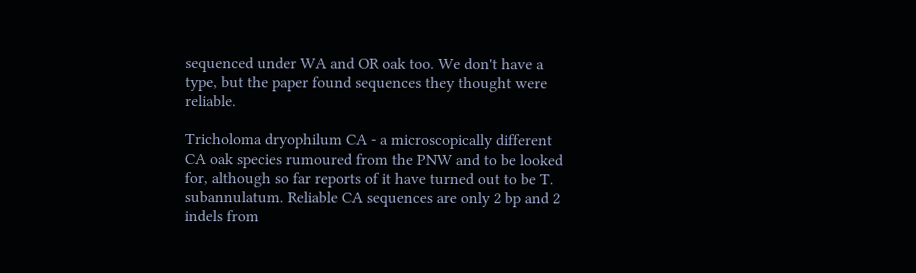sequenced under WA and OR oak too. We don't have a type, but the paper found sequences they thought were reliable.

Tricholoma dryophilum CA - a microscopically different CA oak species rumoured from the PNW and to be looked for, although so far reports of it have turned out to be T. subannulatum. Reliable CA sequences are only 2 bp and 2 indels from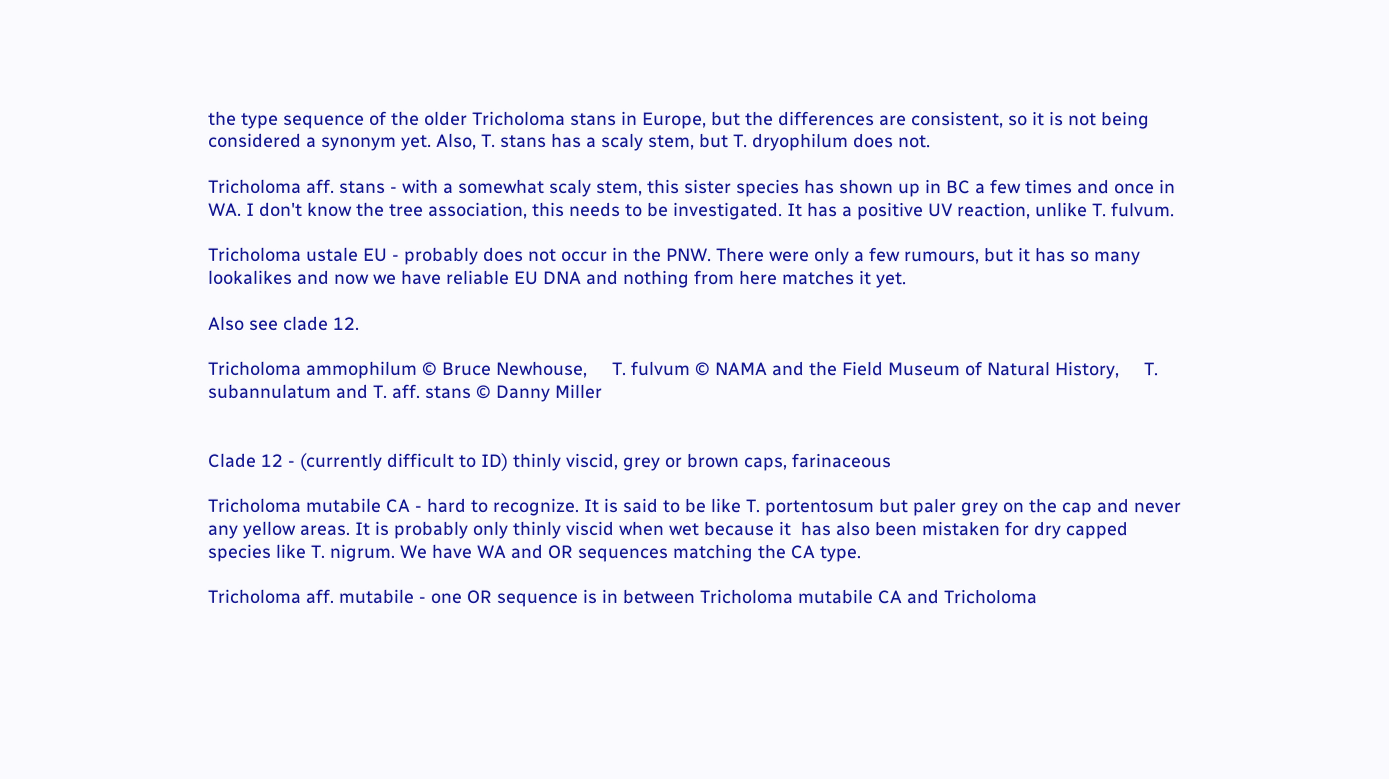the type sequence of the older Tricholoma stans in Europe, but the differences are consistent, so it is not being considered a synonym yet. Also, T. stans has a scaly stem, but T. dryophilum does not.

Tricholoma aff. stans - with a somewhat scaly stem, this sister species has shown up in BC a few times and once in WA. I don't know the tree association, this needs to be investigated. It has a positive UV reaction, unlike T. fulvum.

Tricholoma ustale EU - probably does not occur in the PNW. There were only a few rumours, but it has so many lookalikes and now we have reliable EU DNA and nothing from here matches it yet.

Also see clade 12.

Tricholoma ammophilum © Bruce Newhouse,     T. fulvum © NAMA and the Field Museum of Natural History,     T. subannulatum and T. aff. stans © Danny Miller


Clade 12 - (currently difficult to ID) thinly viscid, grey or brown caps, farinaceous

Tricholoma mutabile CA - hard to recognize. It is said to be like T. portentosum but paler grey on the cap and never any yellow areas. It is probably only thinly viscid when wet because it  has also been mistaken for dry capped species like T. nigrum. We have WA and OR sequences matching the CA type.

Tricholoma aff. mutabile - one OR sequence is in between Tricholoma mutabile CA and Tricholoma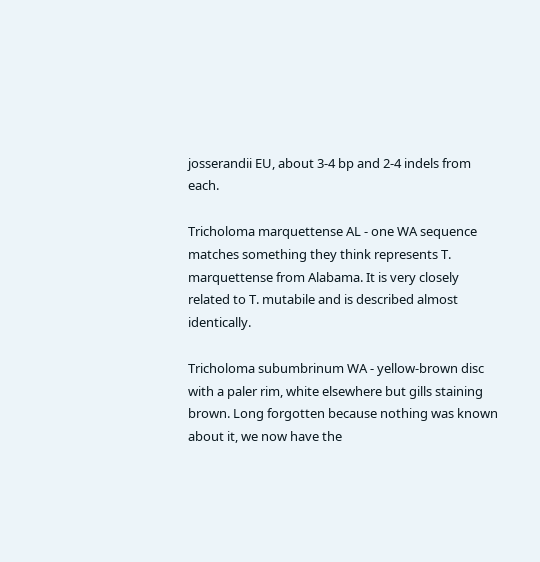josserandii EU, about 3-4 bp and 2-4 indels from each.

Tricholoma marquettense AL - one WA sequence matches something they think represents T. marquettense from Alabama. It is very closely related to T. mutabile and is described almost identically.

Tricholoma subumbrinum WA - yellow-brown disc with a paler rim, white elsewhere but gills staining brown. Long forgotten because nothing was known about it, we now have the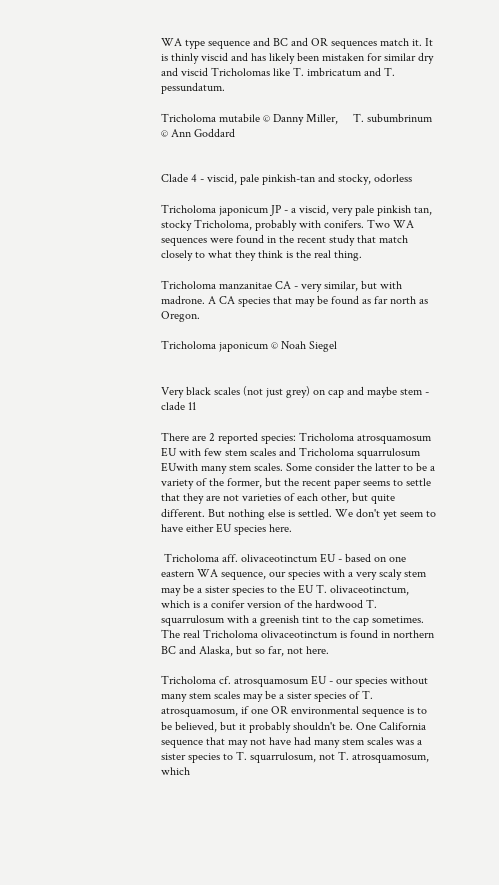WA type sequence and BC and OR sequences match it. It is thinly viscid and has likely been mistaken for similar dry and viscid Tricholomas like T. imbricatum and T. pessundatum.

Tricholoma mutabile © Danny Miller,     T. subumbrinum © Ann Goddard


Clade 4 - viscid, pale pinkish-tan and stocky, odorless

Tricholoma japonicum JP - a viscid, very pale pinkish tan, stocky Tricholoma, probably with conifers. Two WA sequences were found in the recent study that match closely to what they think is the real thing.

Tricholoma manzanitae CA - very similar, but with madrone. A CA species that may be found as far north as Oregon.

Tricholoma japonicum © Noah Siegel


Very black scales (not just grey) on cap and maybe stem - clade 11

There are 2 reported species: Tricholoma atrosquamosum EU with few stem scales and Tricholoma squarrulosum EUwith many stem scales. Some consider the latter to be a variety of the former, but the recent paper seems to settle that they are not varieties of each other, but quite different. But nothing else is settled. We don't yet seem to have either EU species here.

 Tricholoma aff. olivaceotinctum EU - based on one eastern WA sequence, our species with a very scaly stem may be a sister species to the EU T. olivaceotinctum, which is a conifer version of the hardwood T. squarrulosum with a greenish tint to the cap sometimes. The real Tricholoma olivaceotinctum is found in northern BC and Alaska, but so far, not here.

Tricholoma cf. atrosquamosum EU - our species without many stem scales may be a sister species of T. atrosquamosum, if one OR environmental sequence is to be believed, but it probably shouldn't be. One California sequence that may not have had many stem scales was a sister species to T. squarrulosum, not T. atrosquamosum, which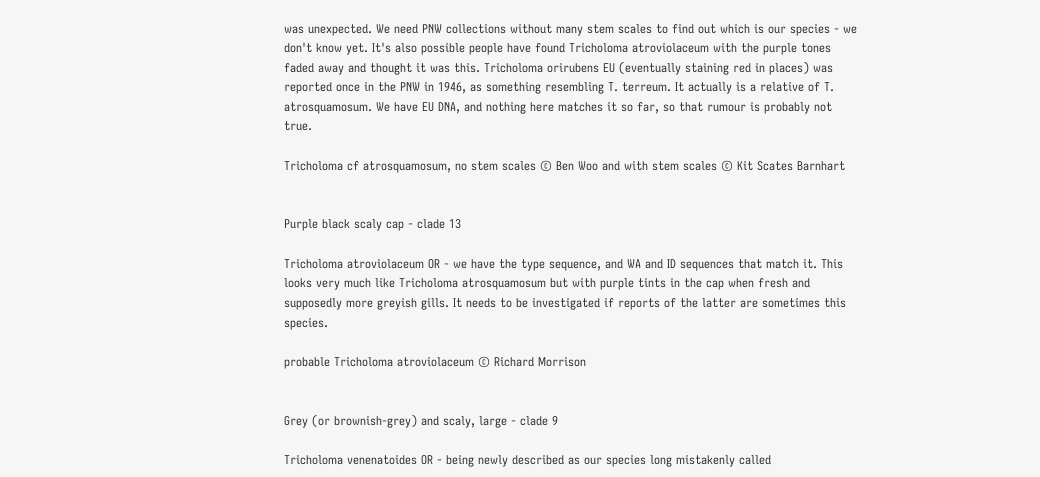was unexpected. We need PNW collections without many stem scales to find out which is our species - we don't know yet. It's also possible people have found Tricholoma atroviolaceum with the purple tones faded away and thought it was this. Tricholoma orirubens EU (eventually staining red in places) was reported once in the PNW in 1946, as something resembling T. terreum. It actually is a relative of T. atrosquamosum. We have EU DNA, and nothing here matches it so far, so that rumour is probably not true.

Tricholoma cf atrosquamosum, no stem scales © Ben Woo and with stem scales © Kit Scates Barnhart


Purple black scaly cap - clade 13

Tricholoma atroviolaceum OR - we have the type sequence, and WA and ID sequences that match it. This looks very much like Tricholoma atrosquamosum but with purple tints in the cap when fresh and supposedly more greyish gills. It needs to be investigated if reports of the latter are sometimes this species.

probable Tricholoma atroviolaceum © Richard Morrison


Grey (or brownish-grey) and scaly, large - clade 9

Tricholoma venenatoides OR - being newly described as our species long mistakenly called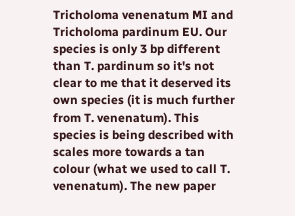Tricholoma venenatum MI and Tricholoma pardinum EU. Our species is only 3 bp different than T. pardinum so it's not clear to me that it deserved its own species (it is much further from T. venenatum). This species is being described with scales more towards a tan colour (what we used to call T. venenatum). The new paper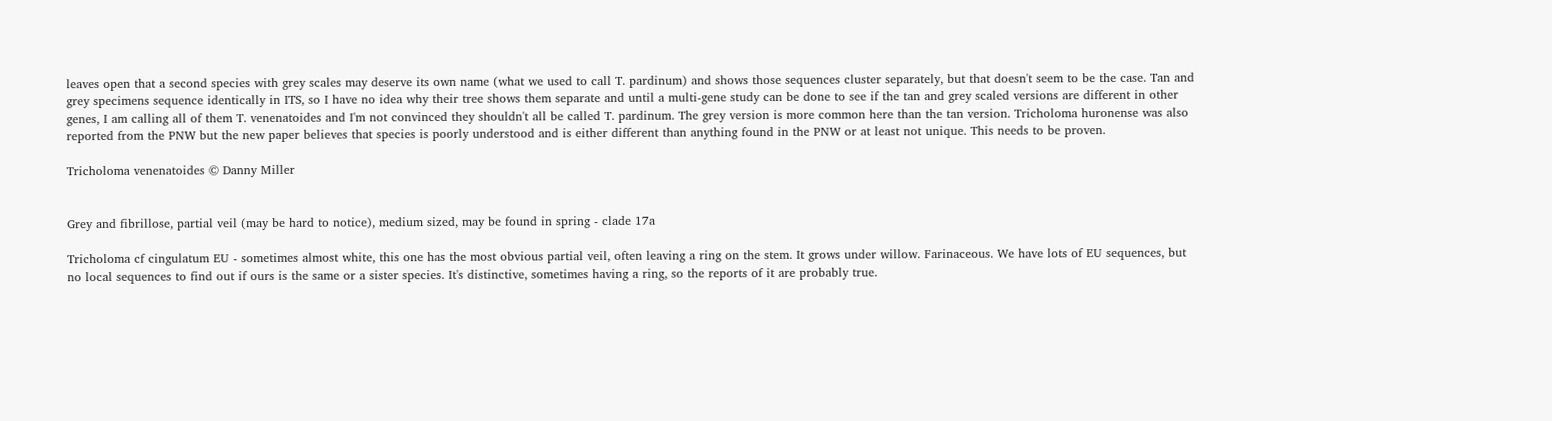leaves open that a second species with grey scales may deserve its own name (what we used to call T. pardinum) and shows those sequences cluster separately, but that doesn't seem to be the case. Tan and grey specimens sequence identically in ITS, so I have no idea why their tree shows them separate and until a multi-gene study can be done to see if the tan and grey scaled versions are different in other genes, I am calling all of them T. venenatoides and I'm not convinced they shouldn't all be called T. pardinum. The grey version is more common here than the tan version. Tricholoma huronense was also reported from the PNW but the new paper believes that species is poorly understood and is either different than anything found in the PNW or at least not unique. This needs to be proven.

Tricholoma venenatoides © Danny Miller


Grey and fibrillose, partial veil (may be hard to notice), medium sized, may be found in spring - clade 17a

Tricholoma cf cingulatum EU - sometimes almost white, this one has the most obvious partial veil, often leaving a ring on the stem. It grows under willow. Farinaceous. We have lots of EU sequences, but no local sequences to find out if ours is the same or a sister species. It's distinctive, sometimes having a ring, so the reports of it are probably true.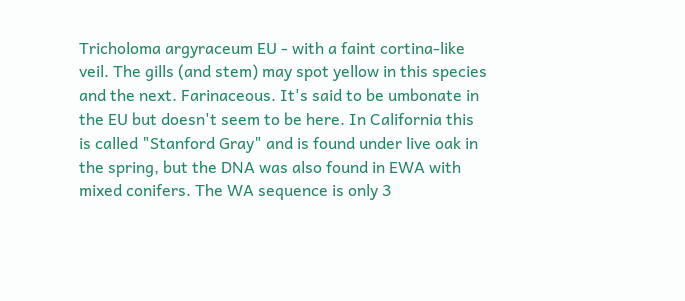Tricholoma argyraceum EU - with a faint cortina-like veil. The gills (and stem) may spot yellow in this species and the next. Farinaceous. It's said to be umbonate in the EU but doesn't seem to be here. In California this is called "Stanford Gray" and is found under live oak in the spring, but the DNA was also found in EWA with mixed conifers. The WA sequence is only 3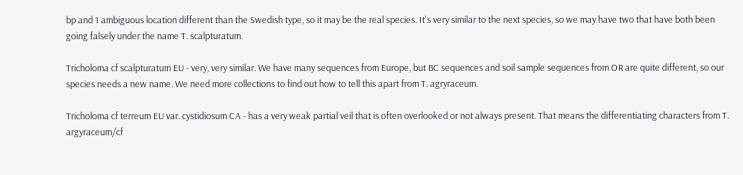bp and 1 ambiguous location different than the Swedish type, so it may be the real species. It's very similar to the next species, so we may have two that have both been going falsely under the name T. scalpturatum.

Tricholoma cf scalpturatum EU - very, very similar. We have many sequences from Europe, but BC sequences and soil sample sequences from OR are quite different, so our species needs a new name. We need more collections to find out how to tell this apart from T. agryraceum.

Tricholoma cf terreum EU var. cystidiosum CA - has a very weak partial veil that is often overlooked or not always present. That means the differentiating characters from T. argyraceum/cf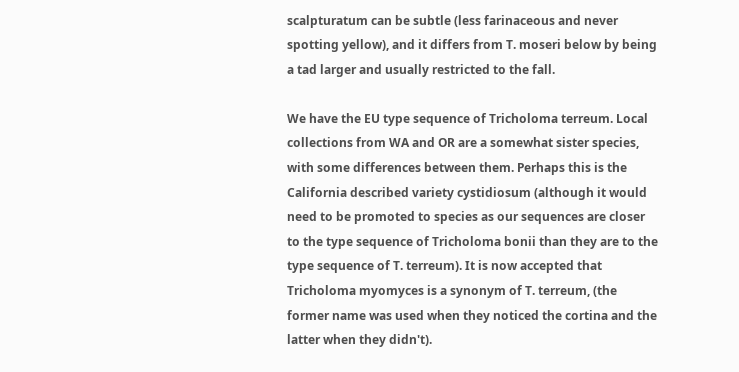scalpturatum can be subtle (less farinaceous and never spotting yellow), and it differs from T. moseri below by being a tad larger and usually restricted to the fall.

We have the EU type sequence of Tricholoma terreum. Local collections from WA and OR are a somewhat sister species, with some differences between them. Perhaps this is the California described variety cystidiosum (although it would need to be promoted to species as our sequences are closer to the type sequence of Tricholoma bonii than they are to the type sequence of T. terreum). It is now accepted that Tricholoma myomyces is a synonym of T. terreum, (the former name was used when they noticed the cortina and the latter when they didn't).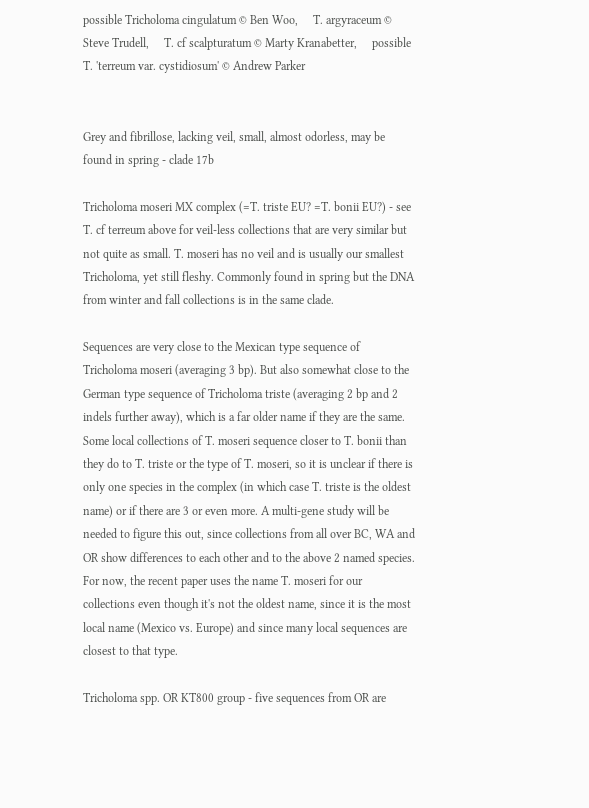possible Tricholoma cingulatum © Ben Woo,     T. argyraceum © Steve Trudell,     T. cf scalpturatum © Marty Kranabetter,     possible T. 'terreum var. cystidiosum' © Andrew Parker


Grey and fibrillose, lacking veil, small, almost odorless, may be found in spring - clade 17b

Tricholoma moseri MX complex (=T. triste EU? =T. bonii EU?) - see T. cf terreum above for veil-less collections that are very similar but not quite as small. T. moseri has no veil and is usually our smallest Tricholoma, yet still fleshy. Commonly found in spring but the DNA from winter and fall collections is in the same clade.

Sequences are very close to the Mexican type sequence of Tricholoma moseri (averaging 3 bp). But also somewhat close to the German type sequence of Tricholoma triste (averaging 2 bp and 2 indels further away), which is a far older name if they are the same. Some local collections of T. moseri sequence closer to T. bonii than they do to T. triste or the type of T. moseri, so it is unclear if there is only one species in the complex (in which case T. triste is the oldest name) or if there are 3 or even more. A multi-gene study will be needed to figure this out, since collections from all over BC, WA and OR show differences to each other and to the above 2 named species. For now, the recent paper uses the name T. moseri for our collections even though it's not the oldest name, since it is the most local name (Mexico vs. Europe) and since many local sequences are closest to that type.

Tricholoma spp. OR KT800 group - five sequences from OR are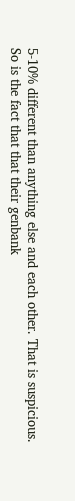5-10% different than anything else and each other. That is suspicious. So is the fact that that their genbank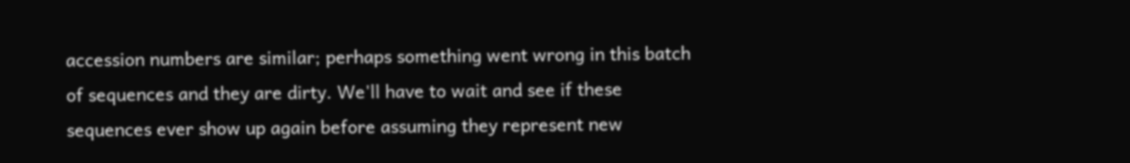accession numbers are similar; perhaps something went wrong in this batch of sequences and they are dirty. We'll have to wait and see if these sequences ever show up again before assuming they represent new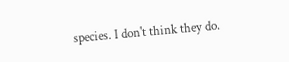species. I don't think they do.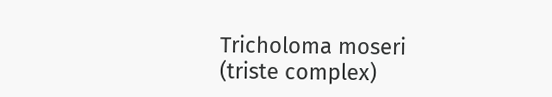Tricholoma moseri (triste complex)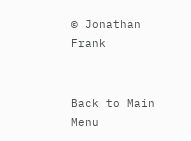© Jonathan Frank


Back to Main Menu